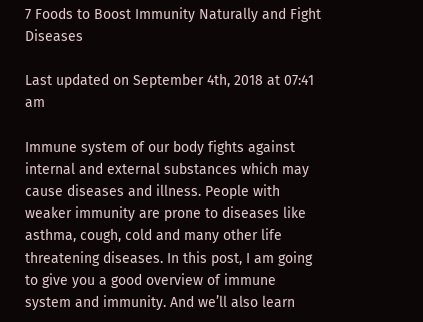7 Foods to Boost Immunity Naturally and Fight Diseases

Last updated on September 4th, 2018 at 07:41 am

Immune system of our body fights against internal and external substances which may cause diseases and illness. People with weaker immunity are prone to diseases like asthma, cough, cold and many other life threatening diseases. In this post, I am going to give you a good overview of immune system and immunity. And we’ll also learn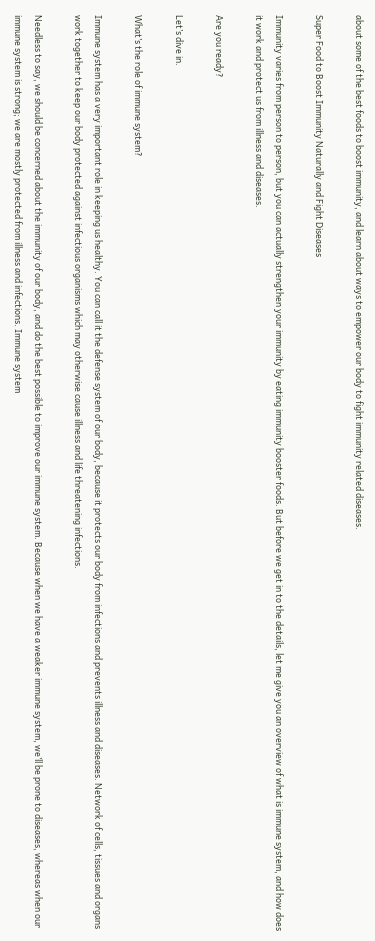about some of the best foods to boost immunity, and learn about ways to empower our body to fight immunity related diseases.

Super Food to Boost Immunity Naturally and Fight Diseases

Immunity varies from person to person, but you can actually strengthen your immunity by eating immunity booster foods. But before we get in to the details, let me give you an overview of what is immune system, and how does it work and protect us from illness and diseases.

Are you ready?

Let’s dive in.

What’s the role of immune system?

Immune system has a very important role in keeping us healthy. You can call it the defense system of our body, because it protects our body from infections and prevents illness and diseases. Network of cells, tissues and organs work together to keep our body protected against infectious organisms which may otherwise cause illness and life threatening infections.

Needless to say, we should be concerned about the immunity of our body, and do the best possible to improve our immune system. Because when we have a weaker immune system, we’ll be prone to diseases, whereas when our immune system is strong; we are mostly protected from illness and infections. Immune system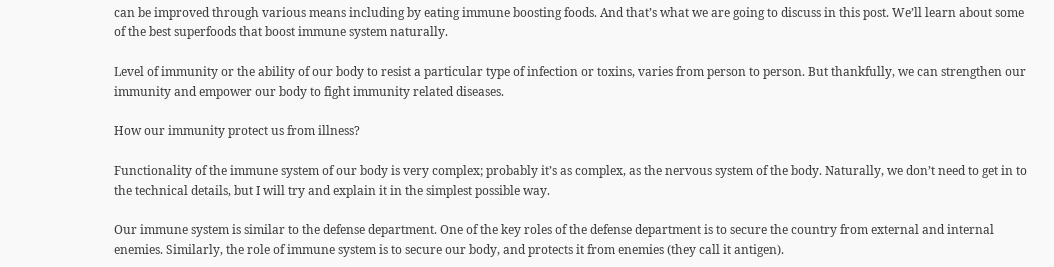can be improved through various means including by eating immune boosting foods. And that’s what we are going to discuss in this post. We’ll learn about some of the best superfoods that boost immune system naturally.

Level of immunity or the ability of our body to resist a particular type of infection or toxins, varies from person to person. But thankfully, we can strengthen our immunity and empower our body to fight immunity related diseases.

How our immunity protect us from illness?

Functionality of the immune system of our body is very complex; probably it’s as complex, as the nervous system of the body. Naturally, we don’t need to get in to the technical details, but I will try and explain it in the simplest possible way.

Our immune system is similar to the defense department. One of the key roles of the defense department is to secure the country from external and internal enemies. Similarly, the role of immune system is to secure our body, and protects it from enemies (they call it antigen).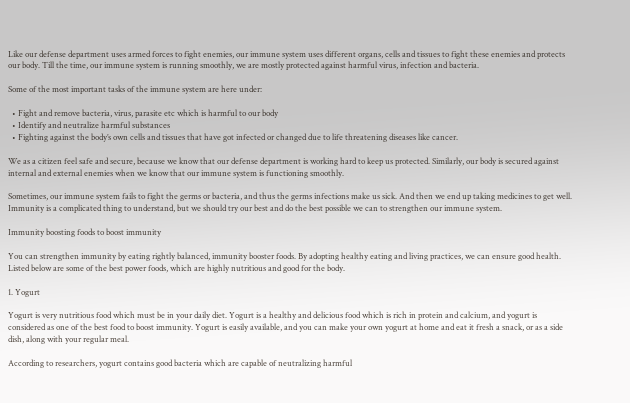Like our defense department uses armed forces to fight enemies, our immune system uses different organs, cells and tissues to fight these enemies and protects our body. Till the time, our immune system is running smoothly, we are mostly protected against harmful virus, infection and bacteria.

Some of the most important tasks of the immune system are here under:

  • Fight and remove bacteria, virus, parasite etc which is harmful to our body
  • Identify and neutralize harmful substances
  • Fighting against the body’s own cells and tissues that have got infected or changed due to life threatening diseases like cancer.

We as a citizen feel safe and secure, because we know that our defense department is working hard to keep us protected. Similarly, our body is secured against internal and external enemies when we know that our immune system is functioning smoothly.

Sometimes, our immune system fails to fight the germs or bacteria, and thus the germs infections make us sick. And then we end up taking medicines to get well. Immunity is a complicated thing to understand, but we should try our best and do the best possible we can to strengthen our immune system.

Immunity boosting foods to boost immunity

You can strengthen immunity by eating rightly balanced, immunity booster foods. By adopting healthy eating and living practices, we can ensure good health. Listed below are some of the best power foods, which are highly nutritious and good for the body.

1. Yogurt

Yogurt is very nutritious food which must be in your daily diet. Yogurt is a healthy and delicious food which is rich in protein and calcium, and yogurt is considered as one of the best food to boost immunity. Yogurt is easily available, and you can make your own yogurt at home and eat it fresh a snack, or as a side dish, along with your regular meal.

According to researchers, yogurt contains good bacteria which are capable of neutralizing harmful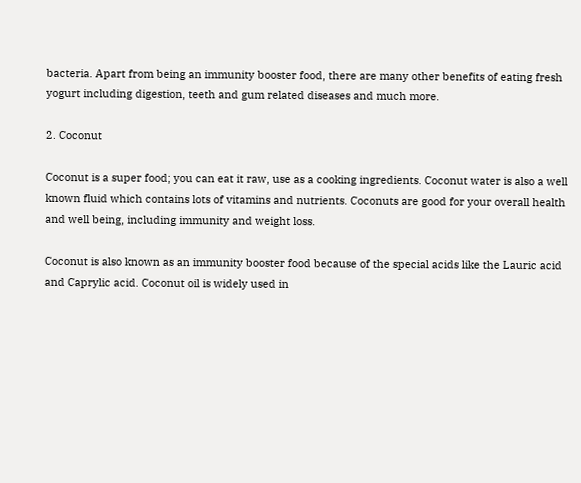bacteria. Apart from being an immunity booster food, there are many other benefits of eating fresh yogurt including digestion, teeth and gum related diseases and much more.

2. Coconut

Coconut is a super food; you can eat it raw, use as a cooking ingredients. Coconut water is also a well known fluid which contains lots of vitamins and nutrients. Coconuts are good for your overall health and well being, including immunity and weight loss.

Coconut is also known as an immunity booster food because of the special acids like the Lauric acid and Caprylic acid. Coconut oil is widely used in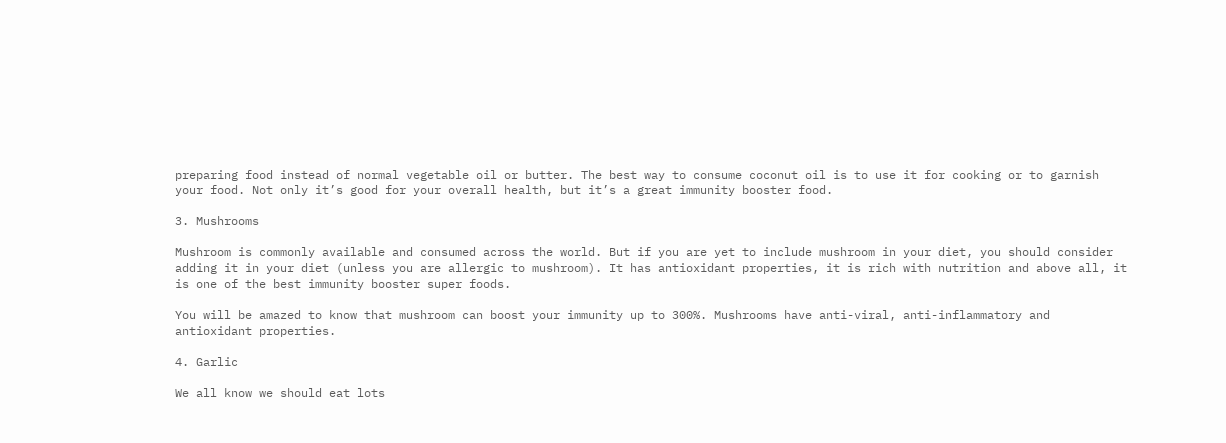preparing food instead of normal vegetable oil or butter. The best way to consume coconut oil is to use it for cooking or to garnish your food. Not only it’s good for your overall health, but it’s a great immunity booster food.

3. Mushrooms

Mushroom is commonly available and consumed across the world. But if you are yet to include mushroom in your diet, you should consider adding it in your diet (unless you are allergic to mushroom). It has antioxidant properties, it is rich with nutrition and above all, it is one of the best immunity booster super foods.

You will be amazed to know that mushroom can boost your immunity up to 300%. Mushrooms have anti-viral, anti-inflammatory and antioxidant properties.

4. Garlic

We all know we should eat lots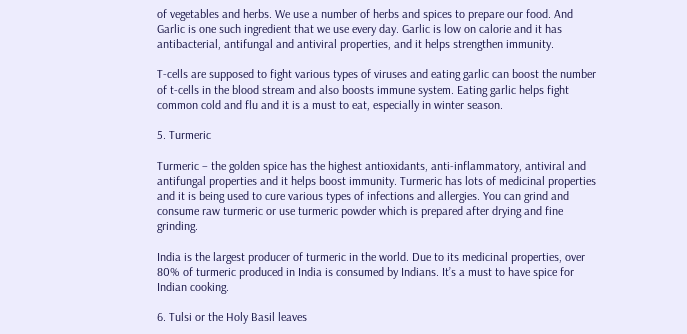of vegetables and herbs. We use a number of herbs and spices to prepare our food. And Garlic is one such ingredient that we use every day. Garlic is low on calorie and it has antibacterial, antifungal and antiviral properties, and it helps strengthen immunity.

T-cells are supposed to fight various types of viruses and eating garlic can boost the number of t-cells in the blood stream and also boosts immune system. Eating garlic helps fight common cold and flu and it is a must to eat, especially in winter season.

5. Turmeric

Turmeric – the golden spice has the highest antioxidants, anti-inflammatory, antiviral and antifungal properties and it helps boost immunity. Turmeric has lots of medicinal properties and it is being used to cure various types of infections and allergies. You can grind and consume raw turmeric or use turmeric powder which is prepared after drying and fine grinding.

India is the largest producer of turmeric in the world. Due to its medicinal properties, over 80% of turmeric produced in India is consumed by Indians. It’s a must to have spice for Indian cooking.

6. Tulsi or the Holy Basil leaves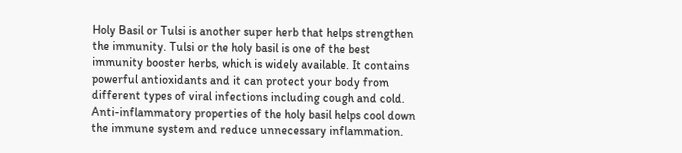Holy Basil or Tulsi is another super herb that helps strengthen the immunity. Tulsi or the holy basil is one of the best immunity booster herbs, which is widely available. It contains powerful antioxidants and it can protect your body from different types of viral infections including cough and cold. Anti-inflammatory properties of the holy basil helps cool down the immune system and reduce unnecessary inflammation.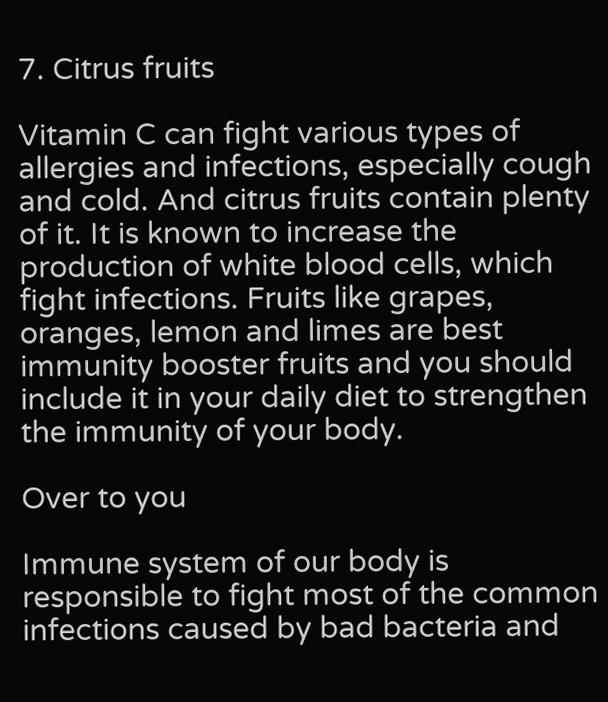7. Citrus fruits

Vitamin C can fight various types of allergies and infections, especially cough and cold. And citrus fruits contain plenty of it. It is known to increase the production of white blood cells, which fight infections. Fruits like grapes, oranges, lemon and limes are best immunity booster fruits and you should include it in your daily diet to strengthen the immunity of your body.

Over to you

Immune system of our body is responsible to fight most of the common infections caused by bad bacteria and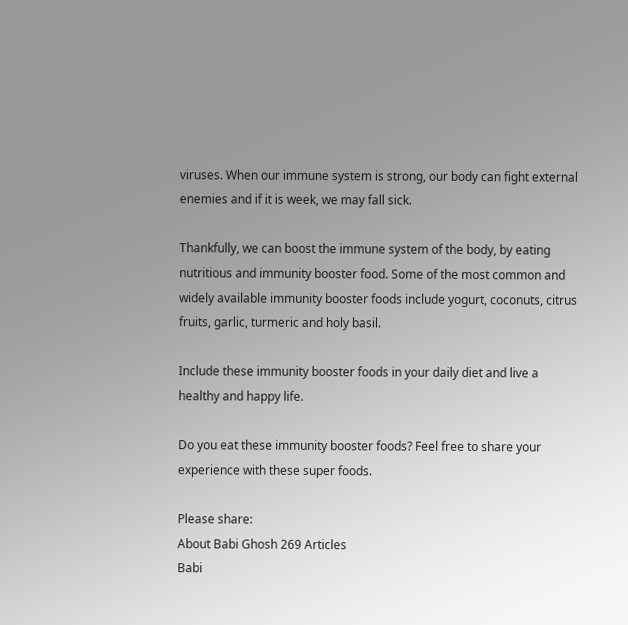viruses. When our immune system is strong, our body can fight external enemies and if it is week, we may fall sick.

Thankfully, we can boost the immune system of the body, by eating nutritious and immunity booster food. Some of the most common and widely available immunity booster foods include yogurt, coconuts, citrus fruits, garlic, turmeric and holy basil.

Include these immunity booster foods in your daily diet and live a healthy and happy life.

Do you eat these immunity booster foods? Feel free to share your experience with these super foods.

Please share:
About Babi Ghosh 269 Articles
Babi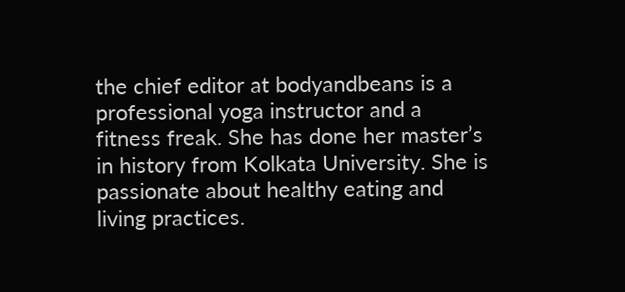the chief editor at bodyandbeans is a professional yoga instructor and a fitness freak. She has done her master’s in history from Kolkata University. She is passionate about healthy eating and living practices.